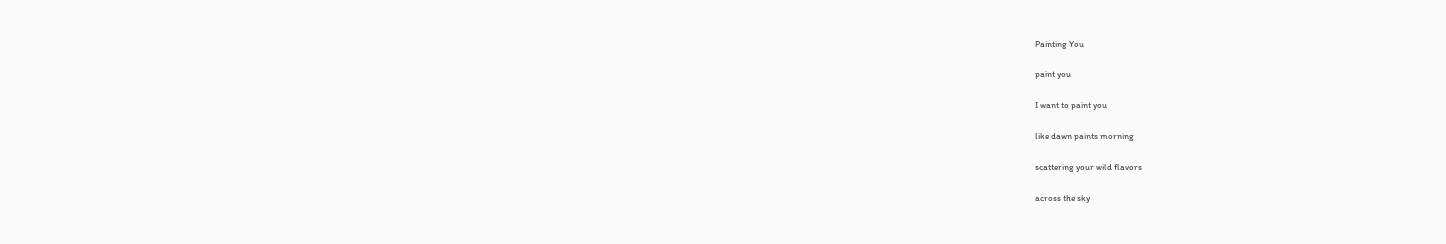Painting You

paint you

I want to paint you

like dawn paints morning

scattering your wild flavors

across the sky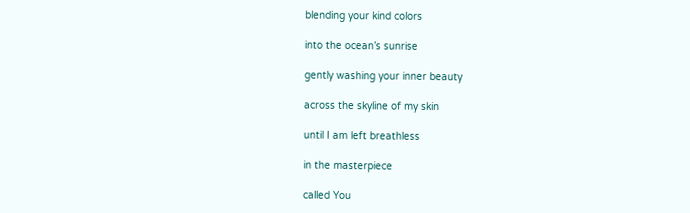blending your kind colors

into the ocean’s sunrise

gently washing your inner beauty

across the skyline of my skin

until I am left breathless

in the masterpiece

called You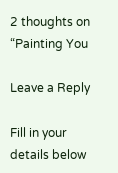2 thoughts on “Painting You

Leave a Reply

Fill in your details below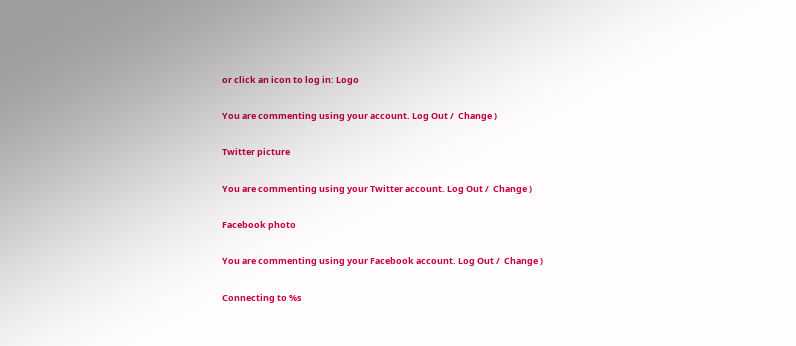or click an icon to log in: Logo

You are commenting using your account. Log Out /  Change )

Twitter picture

You are commenting using your Twitter account. Log Out /  Change )

Facebook photo

You are commenting using your Facebook account. Log Out /  Change )

Connecting to %s